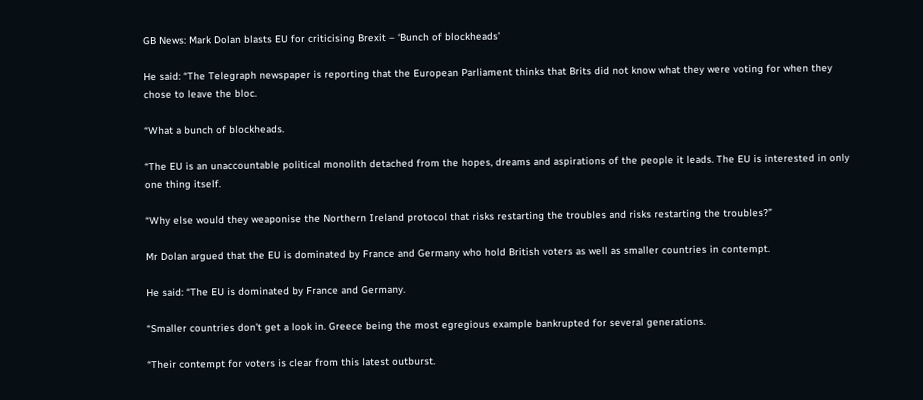GB News: Mark Dolan blasts EU for criticising Brexit – ‘Bunch of blockheads’

He said: “The Telegraph newspaper is reporting that the European Parliament thinks that Brits did not know what they were voting for when they chose to leave the bloc.

“What a bunch of blockheads.

“The EU is an unaccountable political monolith detached from the hopes, dreams and aspirations of the people it leads. The EU is interested in only one thing itself.

“Why else would they weaponise the Northern Ireland protocol that risks restarting the troubles and risks restarting the troubles?”

Mr Dolan argued that the EU is dominated by France and Germany who hold British voters as well as smaller countries in contempt.

He said: “The EU is dominated by France and Germany.

“Smaller countries don’t get a look in. Greece being the most egregious example bankrupted for several generations.

“Their contempt for voters is clear from this latest outburst.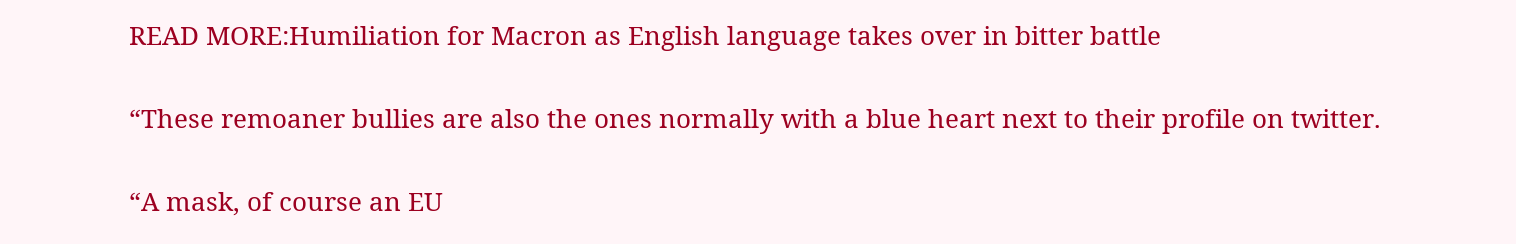READ MORE:Humiliation for Macron as English language takes over in bitter battle

“These remoaner bullies are also the ones normally with a blue heart next to their profile on twitter.

“A mask, of course an EU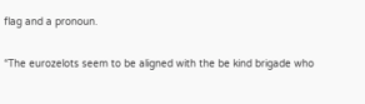flag and a pronoun.

“The eurozelots seem to be aligned with the be kind brigade who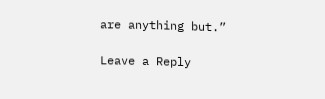are anything but.”

Leave a Reply